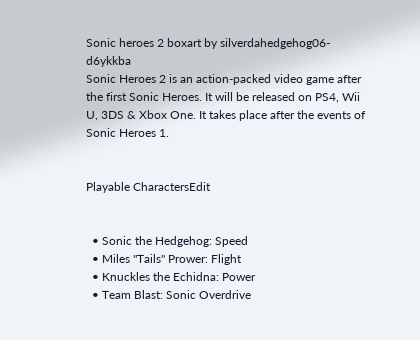Sonic heroes 2 boxart by silverdahedgehog06-d6ykkba
Sonic Heroes 2 is an action-packed video game after the first Sonic Heroes. It will be released on PS4, Wii U, 3DS & Xbox One. It takes place after the events of Sonic Heroes 1.


Playable CharactersEdit


  • Sonic the Hedgehog: Speed
  • Miles "Tails" Prower: Flight
  • Knuckles the Echidna: Power
  • Team Blast: Sonic Overdrive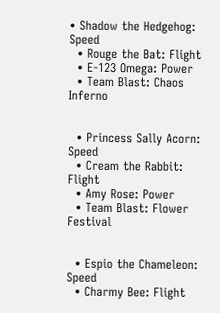• Shadow the Hedgehog: Speed
  • Rouge the Bat: Flight
  • E-123 Omega: Power
  • Team Blast: Chaos Inferno


  • Princess Sally Acorn: Speed
  • Cream the Rabbit: Flight
  • Amy Rose: Power
  • Team Blast: Flower Festival


  • Espio the Chameleon: Speed
  • Charmy Bee: Flight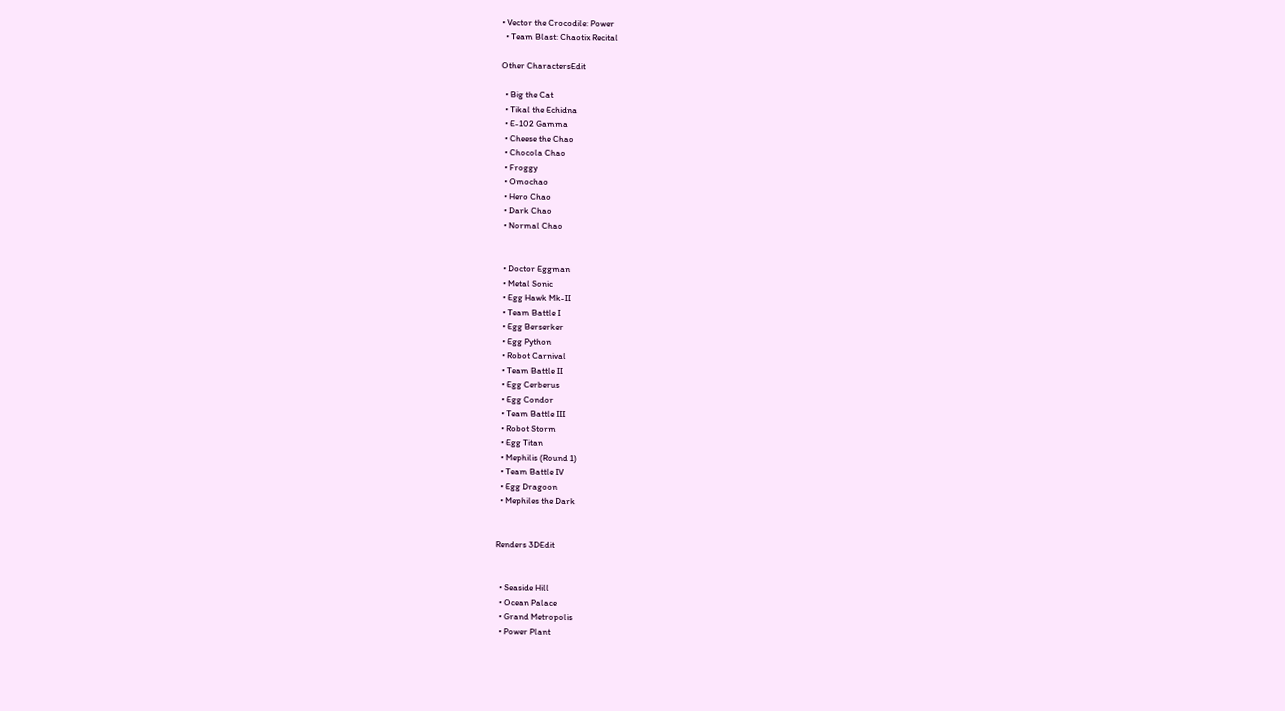• Vector the Crocodile: Power
  • Team Blast: Chaotix Recital

Other CharactersEdit

  • Big the Cat
  • Tikal the Echidna
  • E-102 Gamma
  • Cheese the Chao
  • Chocola Chao
  • Froggy
  • Omochao
  • Hero Chao
  • Dark Chao
  • Normal Chao


  • Doctor Eggman
  • Metal Sonic
  • Egg Hawk Mk-II
  • Team Battle I
  • Egg Berserker
  • Egg Python
  • Robot Carnival
  • Team Battle II
  • Egg Cerberus
  • Egg Condor
  • Team Battle III
  • Robot Storm
  • Egg Titan
  • Mephilis (Round 1)
  • Team Battle IV
  • Egg Dragoon
  • Mephiles the Dark


Renders 3DEdit


  • Seaside Hill
  • Ocean Palace
  • Grand Metropolis
  • Power Plant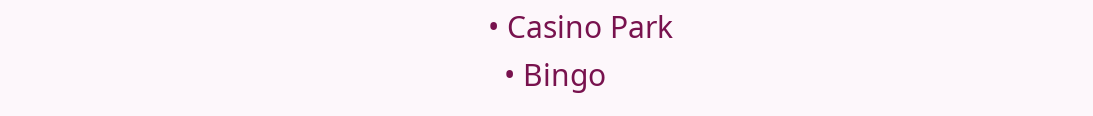• Casino Park
  • Bingo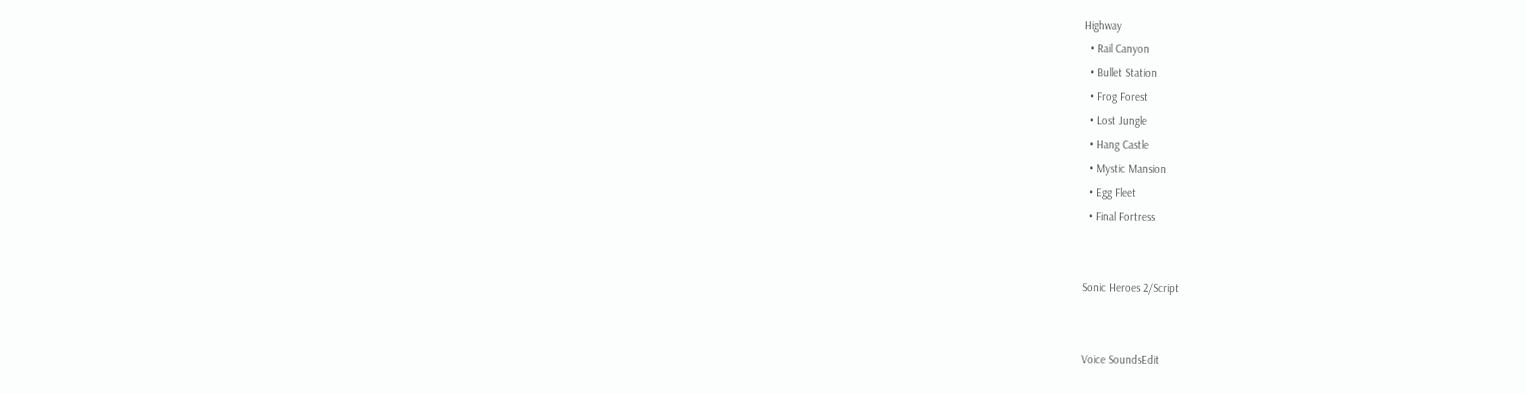Highway
  • Rail Canyon
  • Bullet Station
  • Frog Forest
  • Lost Jungle
  • Hang Castle
  • Mystic Mansion
  • Egg Fleet
  • Final Fortress


Sonic Heroes 2/Script


Voice SoundsEdit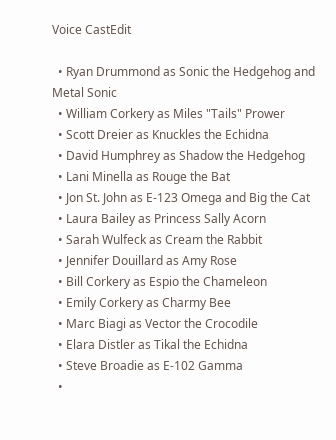Voice CastEdit

  • Ryan Drummond as Sonic the Hedgehog and Metal Sonic
  • William Corkery as Miles "Tails" Prower
  • Scott Dreier as Knuckles the Echidna
  • David Humphrey as Shadow the Hedgehog
  • Lani Minella as Rouge the Bat
  • Jon St. John as E-123 Omega and Big the Cat
  • Laura Bailey as Princess Sally Acorn
  • Sarah Wulfeck as Cream the Rabbit
  • Jennifer Douillard as Amy Rose
  • Bill Corkery as Espio the Chameleon
  • Emily Corkery as Charmy Bee
  • Marc Biagi as Vector the Crocodile
  • Elara Distler as Tikal the Echidna
  • Steve Broadie as E-102 Gamma
  •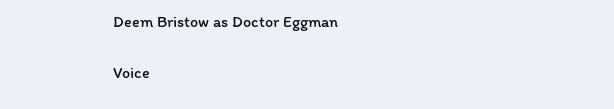Deem Bristow as Doctor Eggman

Voice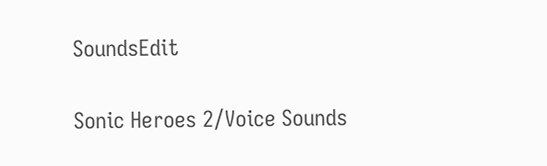SoundsEdit

Sonic Heroes 2/Voice Sounds